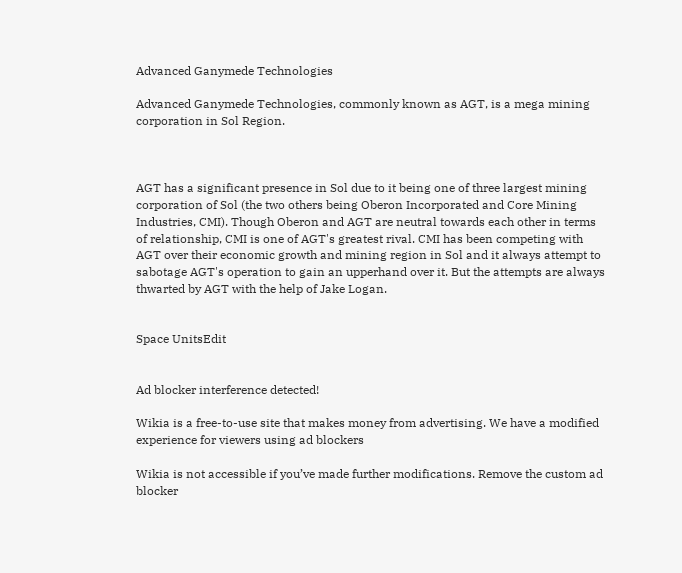Advanced Ganymede Technologies

Advanced Ganymede Technologies, commonly known as AGT, is a mega mining corporation in Sol Region.



AGT has a significant presence in Sol due to it being one of three largest mining corporation of Sol (the two others being Oberon Incorporated and Core Mining Industries, CMI). Though Oberon and AGT are neutral towards each other in terms of relationship, CMI is one of AGT's greatest rival. CMI has been competing with AGT over their economic growth and mining region in Sol and it always attempt to sabotage AGT's operation to gain an upperhand over it. But the attempts are always thwarted by AGT with the help of Jake Logan.


Space UnitsEdit


Ad blocker interference detected!

Wikia is a free-to-use site that makes money from advertising. We have a modified experience for viewers using ad blockers

Wikia is not accessible if you’ve made further modifications. Remove the custom ad blocker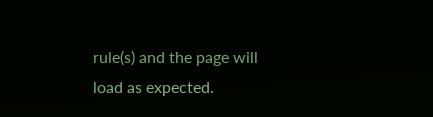rule(s) and the page will load as expected.